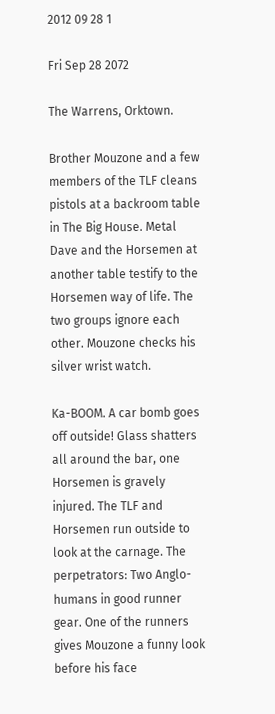2012 09 28 1

Fri Sep 28 2072

The Warrens, Orktown.

Brother Mouzone and a few members of the TLF cleans pistols at a backroom table in The Big House. Metal Dave and the Horsemen at another table testify to the Horsemen way of life. The two groups ignore each other. Mouzone checks his silver wrist watch.

Ka-BOOM. A car bomb goes off outside! Glass shatters all around the bar, one Horsemen is gravely injured. The TLF and Horsemen run outside to look at the carnage. The perpetrators: Two Anglo-humans in good runner gear. One of the runners gives Mouzone a funny look before his face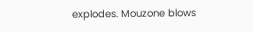explodes. Mouzone blows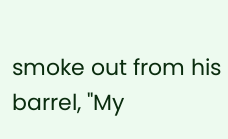smoke out from his barrel, "My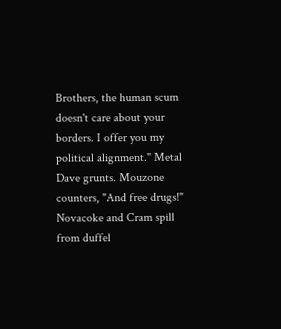Brothers, the human scum doesn't care about your borders. I offer you my political alignment." Metal Dave grunts. Mouzone counters, "And free drugs!" Novacoke and Cram spill from duffel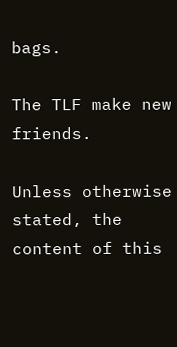bags.

The TLF make new friends.

Unless otherwise stated, the content of this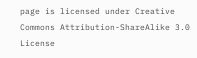page is licensed under Creative Commons Attribution-ShareAlike 3.0 License